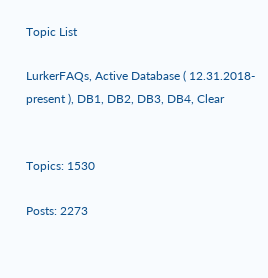Topic List

LurkerFAQs, Active Database ( 12.31.2018-present ), DB1, DB2, DB3, DB4, Clear


Topics: 1530

Posts: 2273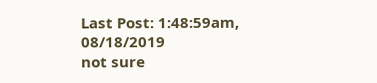Last Post: 1:48:59am, 08/18/2019
not sure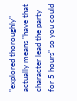"explored thoroughly" actually means "have that character lead the party for 5 hours" so you could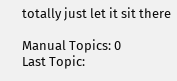totally just let it sit there

Manual Topics: 0
Last Topic: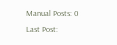Manual Posts: 0
Last Post: